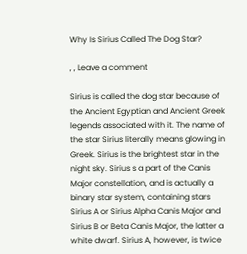Why Is Sirius Called The Dog Star?

, , Leave a comment

Sirius is called the dog star because of the Ancient Egyptian and Ancient Greek legends associated with it. The name of the star Sirius literally means glowing in Greek. Sirius is the brightest star in the night sky. Sirius s a part of the Canis Major constellation, and is actually a binary star system, containing stars Sirius A or Sirius Alpha Canis Major and Sirius B or Beta Canis Major, the latter a white dwarf. Sirius A, however, is twice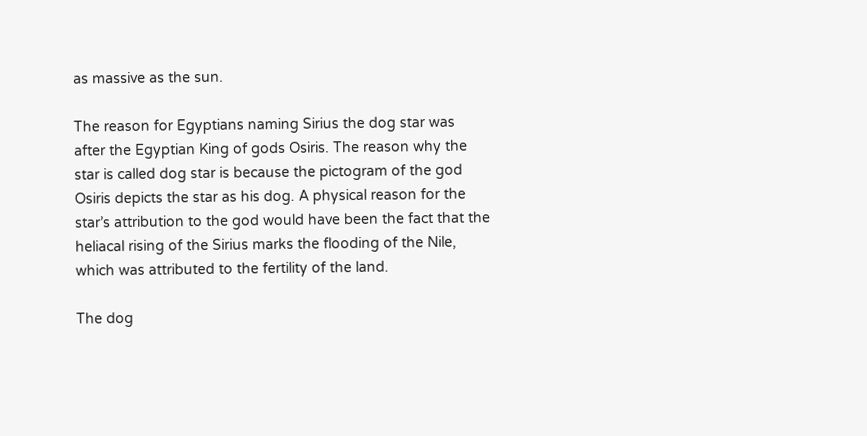as massive as the sun.

The reason for Egyptians naming Sirius the dog star was after the Egyptian King of gods Osiris. The reason why the star is called dog star is because the pictogram of the god Osiris depicts the star as his dog. A physical reason for the star’s attribution to the god would have been the fact that the heliacal rising of the Sirius marks the flooding of the Nile, which was attributed to the fertility of the land.

The dog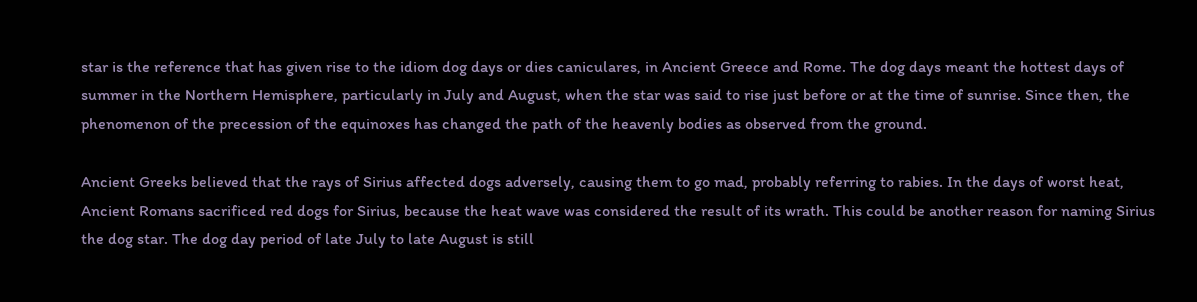star is the reference that has given rise to the idiom dog days or dies caniculares, in Ancient Greece and Rome. The dog days meant the hottest days of summer in the Northern Hemisphere, particularly in July and August, when the star was said to rise just before or at the time of sunrise. Since then, the phenomenon of the precession of the equinoxes has changed the path of the heavenly bodies as observed from the ground.

Ancient Greeks believed that the rays of Sirius affected dogs adversely, causing them to go mad, probably referring to rabies. In the days of worst heat, Ancient Romans sacrificed red dogs for Sirius, because the heat wave was considered the result of its wrath. This could be another reason for naming Sirius the dog star. The dog day period of late July to late August is still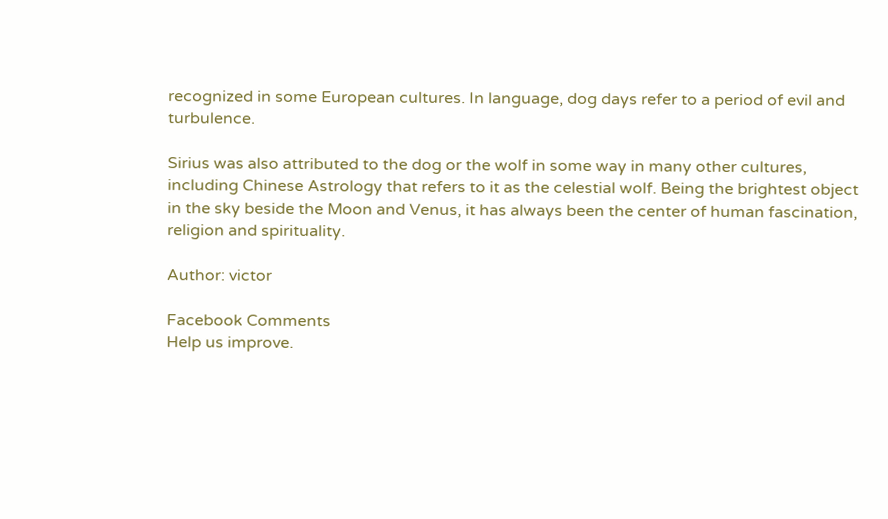recognized in some European cultures. In language, dog days refer to a period of evil and turbulence.

Sirius was also attributed to the dog or the wolf in some way in many other cultures, including Chinese Astrology that refers to it as the celestial wolf. Being the brightest object in the sky beside the Moon and Venus, it has always been the center of human fascination, religion and spirituality.

Author: victor

Facebook Comments
Help us improve.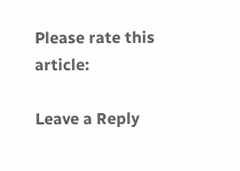Please rate this article:

Leave a Reply